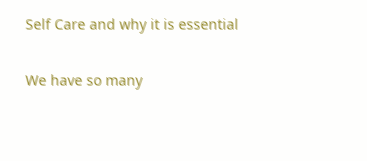Self Care and why it is essential

We have so many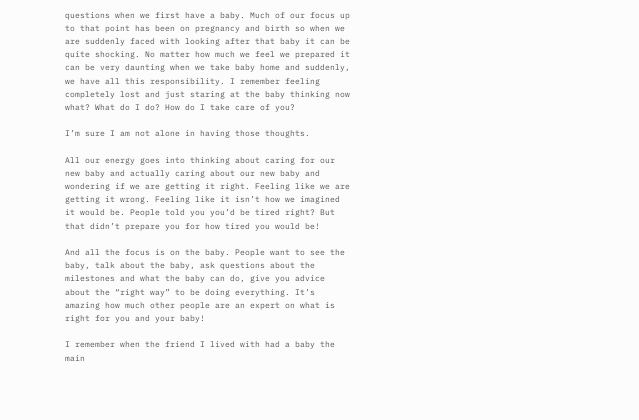questions when we first have a baby. Much of our focus up to that point has been on pregnancy and birth so when we are suddenly faced with looking after that baby it can be quite shocking. No matter how much we feel we prepared it can be very daunting when we take baby home and suddenly, we have all this responsibility. I remember feeling completely lost and just staring at the baby thinking now what? What do I do? How do I take care of you?

I’m sure I am not alone in having those thoughts.

All our energy goes into thinking about caring for our new baby and actually caring about our new baby and wondering if we are getting it right. Feeling like we are getting it wrong. Feeling like it isn’t how we imagined it would be. People told you you’d be tired right? But that didn’t prepare you for how tired you would be!

And all the focus is on the baby. People want to see the baby, talk about the baby, ask questions about the milestones and what the baby can do, give you advice about the “right way” to be doing everything. It’s amazing how much other people are an expert on what is right for you and your baby!

I remember when the friend I lived with had a baby the main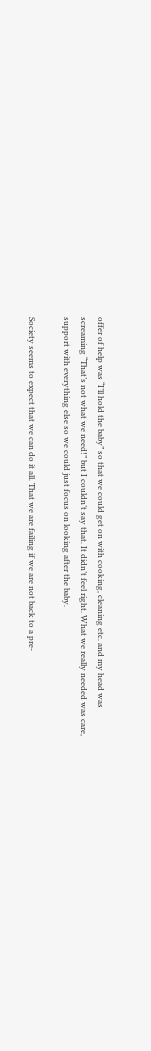offer of help was “I’ll hold the baby” so that we could get on with cooking, cleaning etc. and my head was screaming “That’s not what we need!” but I couldn’t say that. It didn’t feel right. What we really needed was care, support with everything else so we could just focus on looking after the baby.

Society seems to expect that we can do it all. That we are failing if we are not back to a pre-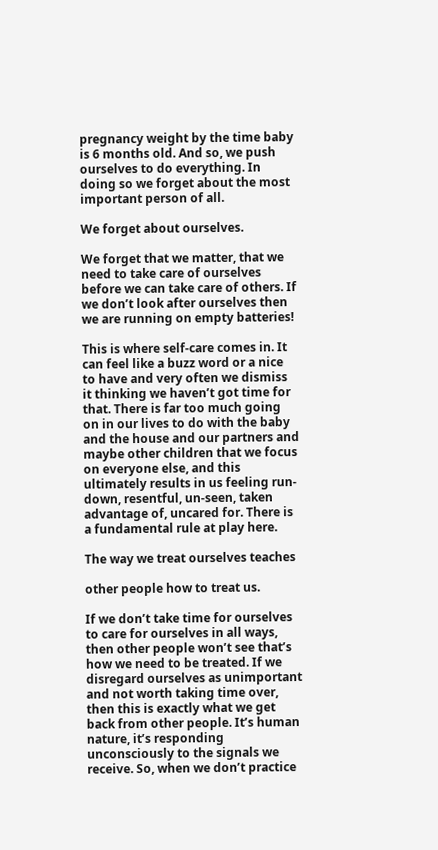pregnancy weight by the time baby is 6 months old. And so, we push ourselves to do everything. In doing so we forget about the most important person of all.

We forget about ourselves.

We forget that we matter, that we need to take care of ourselves before we can take care of others. If we don’t look after ourselves then we are running on empty batteries!

This is where self-care comes in. It can feel like a buzz word or a nice to have and very often we dismiss it thinking we haven’t got time for that. There is far too much going on in our lives to do with the baby and the house and our partners and maybe other children that we focus on everyone else, and this ultimately results in us feeling run-down, resentful, un-seen, taken advantage of, uncared for. There is a fundamental rule at play here.

The way we treat ourselves teaches

other people how to treat us.

If we don’t take time for ourselves to care for ourselves in all ways, then other people won’t see that’s how we need to be treated. If we disregard ourselves as unimportant and not worth taking time over, then this is exactly what we get back from other people. It’s human nature, it’s responding unconsciously to the signals we receive. So, when we don’t practice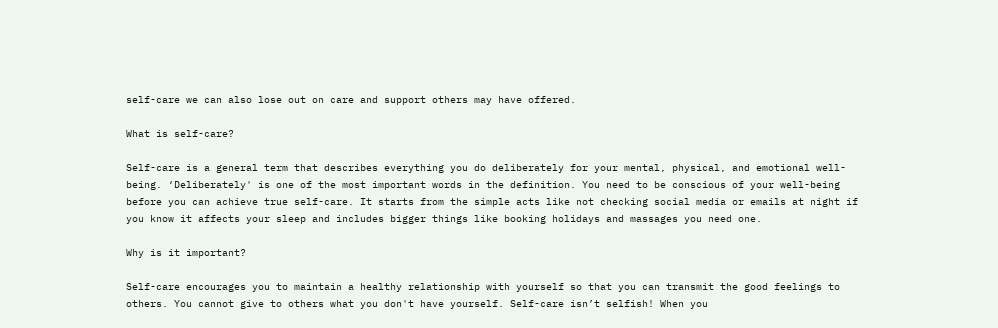self-care we can also lose out on care and support others may have offered.

What is self-care?

Self-care is a general term that describes everything you do deliberately for your mental, physical, and emotional well-being. ‘Deliberately' is one of the most important words in the definition. You need to be conscious of your well-being before you can achieve true self-care. It starts from the simple acts like not checking social media or emails at night if you know it affects your sleep and includes bigger things like booking holidays and massages you need one.

Why is it important?

Self-care encourages you to maintain a healthy relationship with yourself so that you can transmit the good feelings to others. You cannot give to others what you don't have yourself. Self-care isn’t selfish! When you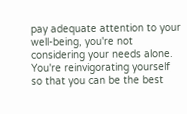pay adequate attention to your well-being, you're not considering your needs alone. You're reinvigorating yourself so that you can be the best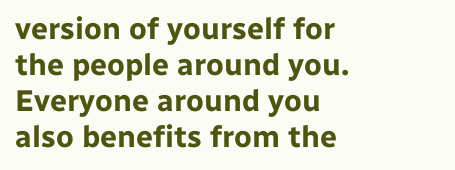version of yourself for the people around you. Everyone around you also benefits from the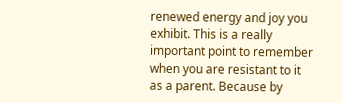renewed energy and joy you exhibit. This is a really important point to remember when you are resistant to it as a parent. Because by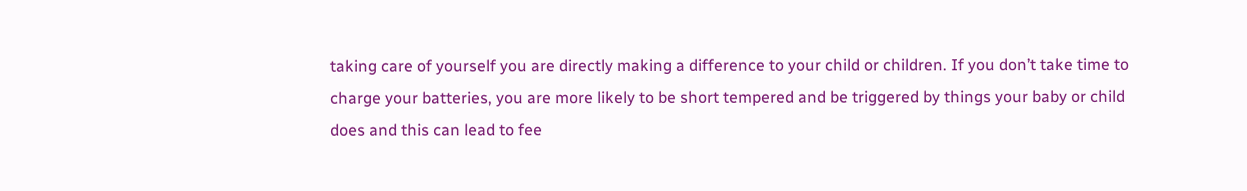taking care of yourself you are directly making a difference to your child or children. If you don’t take time to charge your batteries, you are more likely to be short tempered and be triggered by things your baby or child does and this can lead to fee